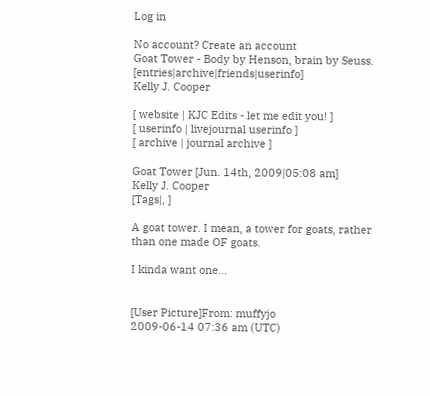Log in

No account? Create an account
Goat Tower - Body by Henson, brain by Seuss. [entries|archive|friends|userinfo]
Kelly J. Cooper

[ website | KJC Edits - let me edit you! ]
[ userinfo | livejournal userinfo ]
[ archive | journal archive ]

Goat Tower [Jun. 14th, 2009|05:08 am]
Kelly J. Cooper
[Tags|, ]

A goat tower. I mean, a tower for goats, rather than one made OF goats.

I kinda want one...


[User Picture]From: muffyjo
2009-06-14 07:36 am (UTC)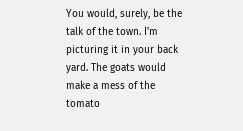You would, surely, be the talk of the town. I'm picturing it in your back yard. The goats would make a mess of the tomato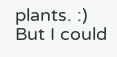plants. :) But I could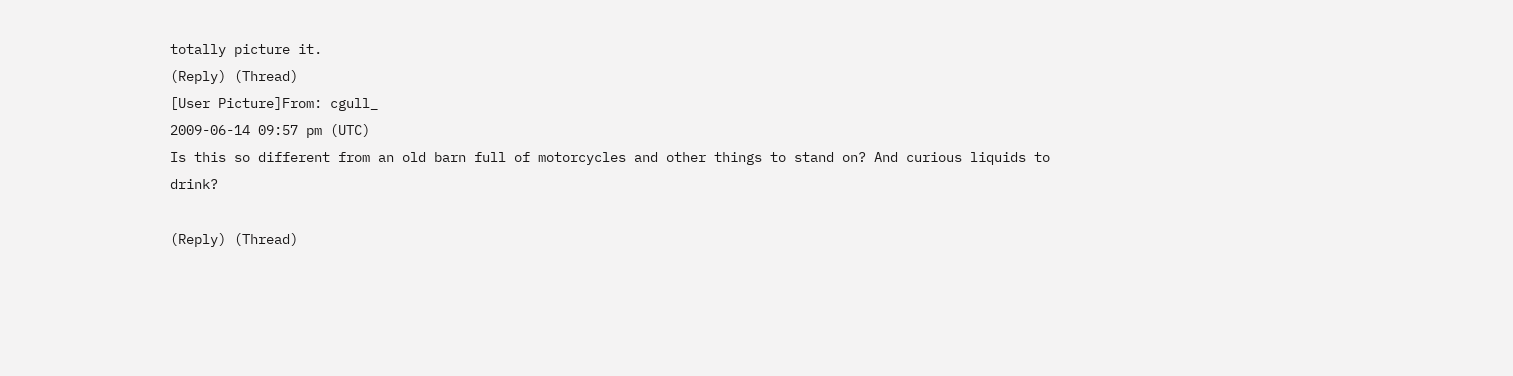totally picture it.
(Reply) (Thread)
[User Picture]From: cgull_
2009-06-14 09:57 pm (UTC)
Is this so different from an old barn full of motorcycles and other things to stand on? And curious liquids to drink?

(Reply) (Thread)